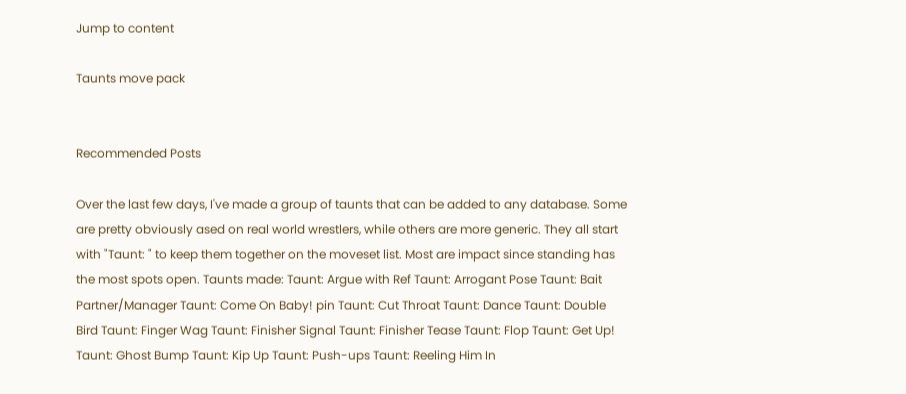Jump to content

Taunts move pack


Recommended Posts

Over the last few days, I've made a group of taunts that can be added to any database. Some are pretty obviously ased on real world wrestlers, while others are more generic. They all start with "Taunt: " to keep them together on the moveset list. Most are impact since standing has the most spots open. Taunts made: Taunt: Argue with Ref Taunt: Arrogant Pose Taunt: Bait Partner/Manager Taunt: Come On Baby! pin Taunt: Cut Throat Taunt: Dance Taunt: Double Bird Taunt: Finger Wag Taunt: Finisher Signal Taunt: Finisher Tease Taunt: Flop Taunt: Get Up! Taunt: Ghost Bump Taunt: Kip Up Taunt: Push-ups Taunt: Reeling Him In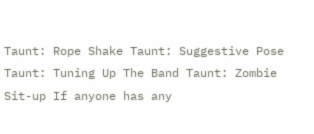Taunt: Rope Shake Taunt: Suggestive Pose Taunt: Tuning Up The Band Taunt: Zombie Sit-up If anyone has any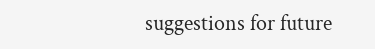suggestions for future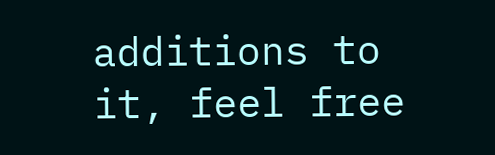additions to it, feel free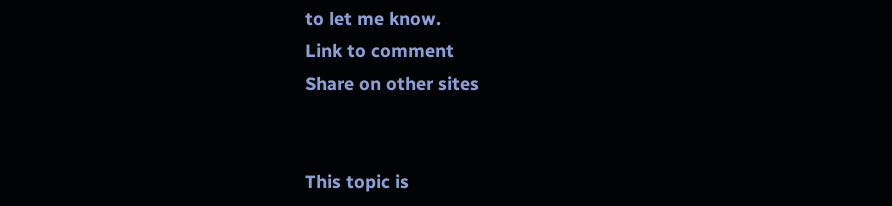to let me know.
Link to comment
Share on other sites


This topic is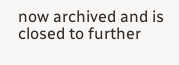now archived and is closed to further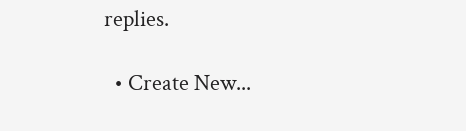replies.

  • Create New...